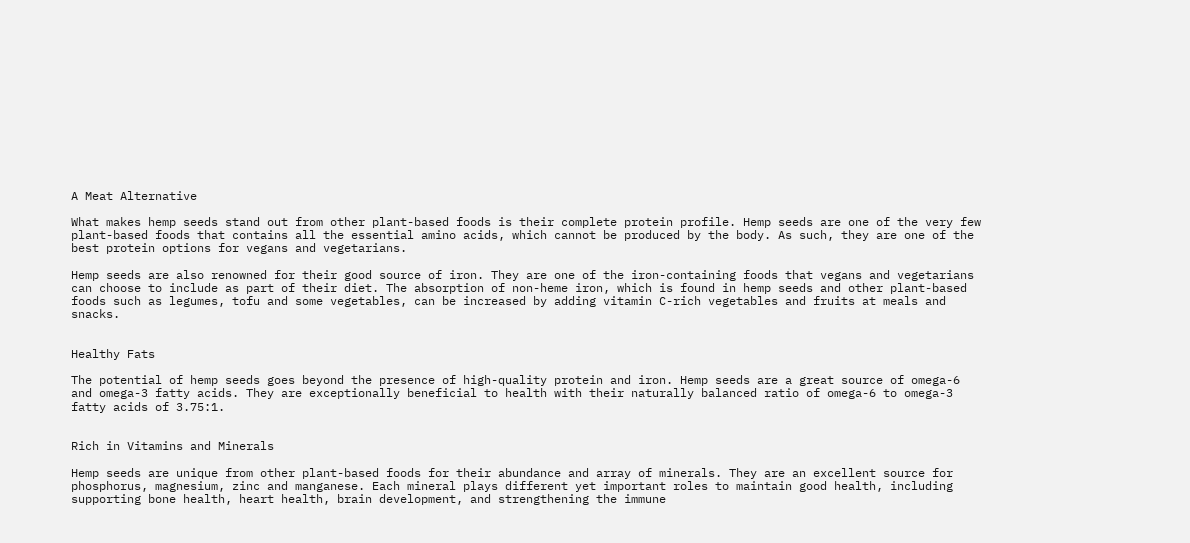A Meat Alternative

What makes hemp seeds stand out from other plant-based foods is their complete protein profile. Hemp seeds are one of the very few plant-based foods that contains all the essential amino acids, which cannot be produced by the body. As such, they are one of the best protein options for vegans and vegetarians.

Hemp seeds are also renowned for their good source of iron. They are one of the iron-containing foods that vegans and vegetarians can choose to include as part of their diet. The absorption of non-heme iron, which is found in hemp seeds and other plant-based foods such as legumes, tofu and some vegetables, can be increased by adding vitamin C-rich vegetables and fruits at meals and snacks.


Healthy Fats

The potential of hemp seeds goes beyond the presence of high-quality protein and iron. Hemp seeds are a great source of omega-6 and omega-3 fatty acids. They are exceptionally beneficial to health with their naturally balanced ratio of omega-6 to omega-3 fatty acids of 3.75:1.


Rich in Vitamins and Minerals

Hemp seeds are unique from other plant-based foods for their abundance and array of minerals. They are an excellent source for phosphorus, magnesium, zinc and manganese. Each mineral plays different yet important roles to maintain good health, including supporting bone health, heart health, brain development, and strengthening the immune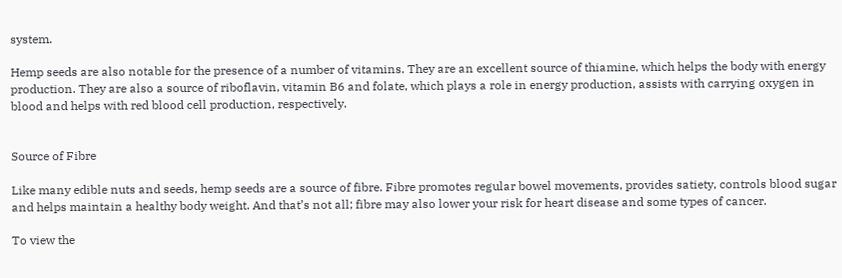system.

Hemp seeds are also notable for the presence of a number of vitamins. They are an excellent source of thiamine, which helps the body with energy production. They are also a source of riboflavin, vitamin B6 and folate, which plays a role in energy production, assists with carrying oxygen in blood and helps with red blood cell production, respectively.


Source of Fibre

Like many edible nuts and seeds, hemp seeds are a source of fibre. Fibre promotes regular bowel movements, provides satiety, controls blood sugar and helps maintain a healthy body weight. And that’s not all; fibre may also lower your risk for heart disease and some types of cancer.

To view the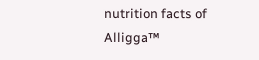nutrition facts of Alligga™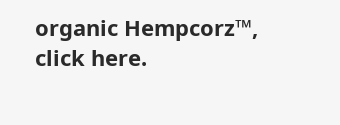organic Hempcorz™, click here.